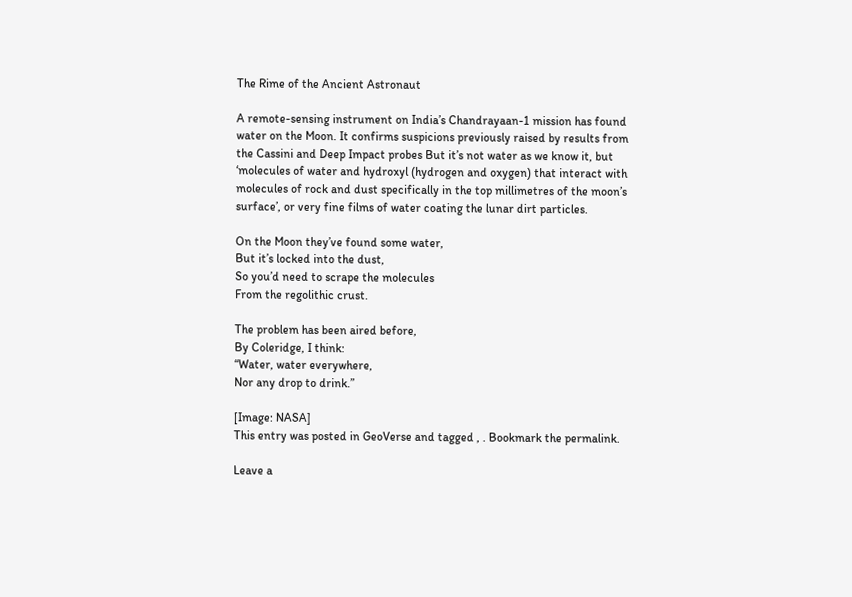The Rime of the Ancient Astronaut

A remote-sensing instrument on India’s Chandrayaan-1 mission has found water on the Moon. It confirms suspicions previously raised by results from the Cassini and Deep Impact probes But it’s not water as we know it, but ‘molecules of water and hydroxyl (hydrogen and oxygen) that interact with molecules of rock and dust specifically in the top millimetres of the moon’s surface’, or very fine films of water coating the lunar dirt particles.

On the Moon they’ve found some water,
But it’s locked into the dust,
So you’d need to scrape the molecules
From the regolithic crust.

The problem has been aired before,
By Coleridge, I think:
“Water, water everywhere,
Nor any drop to drink.”

[Image: NASA]
This entry was posted in GeoVerse and tagged , . Bookmark the permalink.

Leave a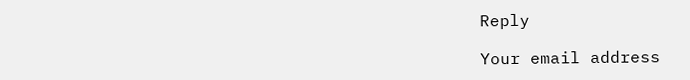Reply

Your email address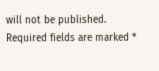will not be published. Required fields are marked *